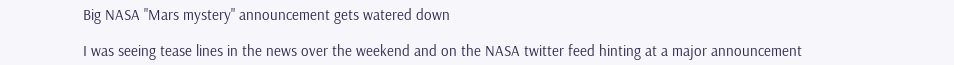Big NASA "Mars mystery" announcement gets watered down

I was seeing tease lines in the news over the weekend and on the NASA twitter feed hinting at a major announcement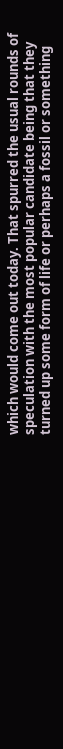which would come out today. That spurred the usual rounds of speculation with the most popular candidate being that they turned up some form of life or perhaps a fossil or something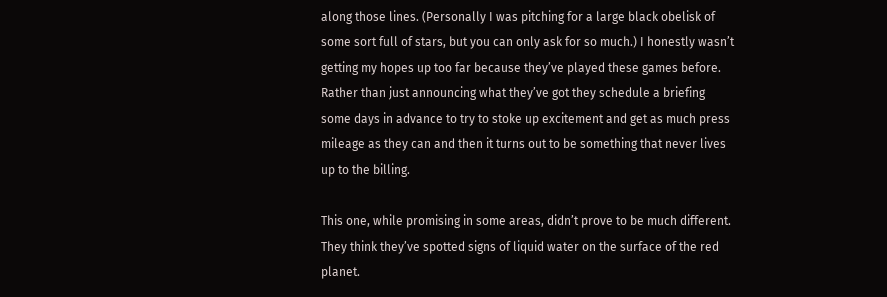along those lines. (Personally I was pitching for a large black obelisk of some sort full of stars, but you can only ask for so much.) I honestly wasn’t getting my hopes up too far because they’ve played these games before. Rather than just announcing what they’ve got they schedule a briefing some days in advance to try to stoke up excitement and get as much press mileage as they can and then it turns out to be something that never lives up to the billing.

This one, while promising in some areas, didn’t prove to be much different. They think they’ve spotted signs of liquid water on the surface of the red planet.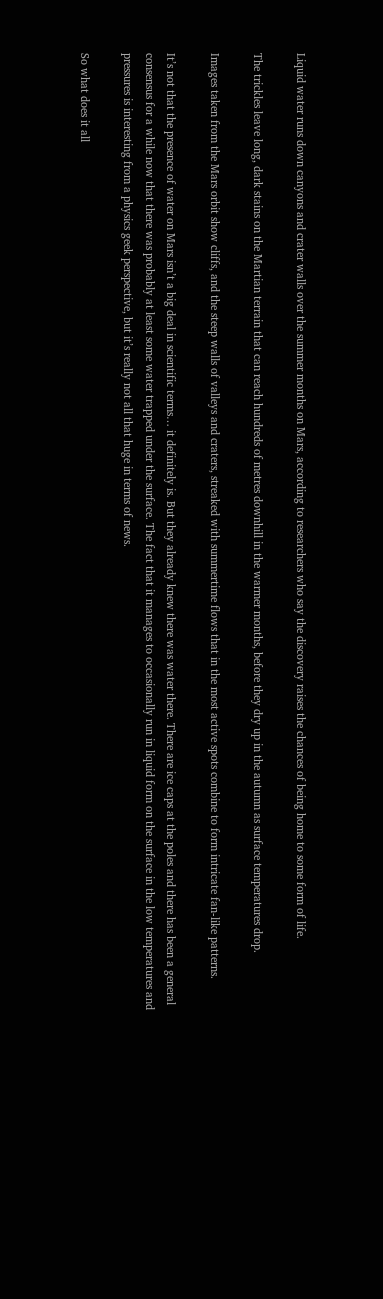Liquid water runs down canyons and crater walls over the summer months on Mars, according to researchers who say the discovery raises the chances of being home to some form of life.

The trickles leave long, dark stains on the Martian terrain that can reach hundreds of metres downhill in the warmer months, before they dry up in the autumn as surface temperatures drop.

Images taken from the Mars orbit show cliffs, and the steep walls of valleys and craters, streaked with summertime flows that in the most active spots combine to form intricate fan-like patterns.

It’s not that the presence of water on Mars isn’t a big deal in scientific terms… it definitely is. But they already knew there was water there. There are ice caps at the poles and there has been a general consensus for a while now that there was probably at least some water trapped under the surface. The fact that it manages to occasionally run in liquid form on the surface in the low temperatures and pressures is interesting from a physics geek perspective, but it’s really not all that huge in terms of news.

So what does it all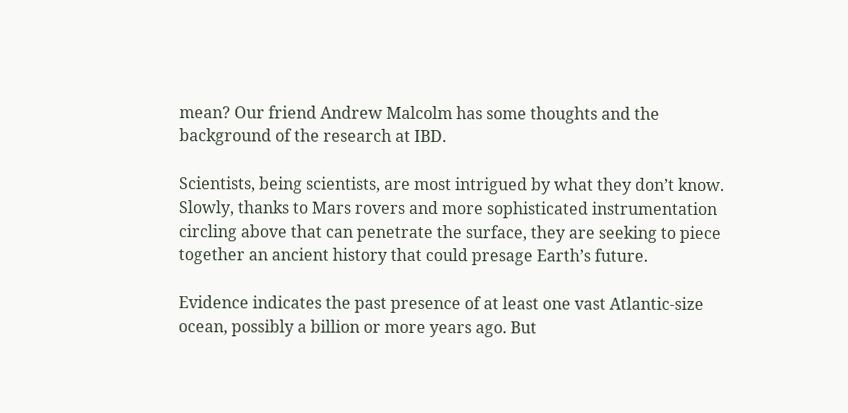mean? Our friend Andrew Malcolm has some thoughts and the background of the research at IBD.

Scientists, being scientists, are most intrigued by what they don’t know. Slowly, thanks to Mars rovers and more sophisticated instrumentation circling above that can penetrate the surface, they are seeking to piece together an ancient history that could presage Earth’s future.

Evidence indicates the past presence of at least one vast Atlantic-size ocean, possibly a billion or more years ago. But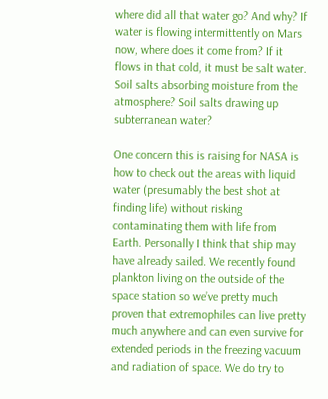where did all that water go? And why? If water is flowing intermittently on Mars now, where does it come from? If it flows in that cold, it must be salt water. Soil salts absorbing moisture from the atmosphere? Soil salts drawing up subterranean water?

One concern this is raising for NASA is how to check out the areas with liquid water (presumably the best shot at finding life) without risking contaminating them with life from Earth. Personally I think that ship may have already sailed. We recently found plankton living on the outside of the space station so we’ve pretty much proven that extremophiles can live pretty much anywhere and can even survive for extended periods in the freezing vacuum and radiation of space. We do try to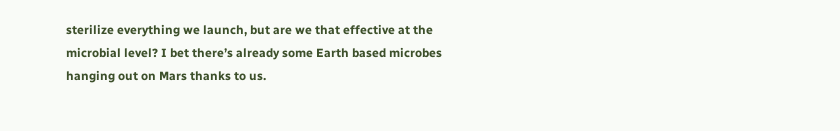sterilize everything we launch, but are we that effective at the microbial level? I bet there’s already some Earth based microbes hanging out on Mars thanks to us.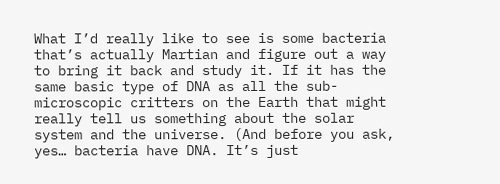What I’d really like to see is some bacteria that’s actually Martian and figure out a way to bring it back and study it. If it has the same basic type of DNA as all the sub-microscopic critters on the Earth that might really tell us something about the solar system and the universe. (And before you ask, yes… bacteria have DNA. It’s just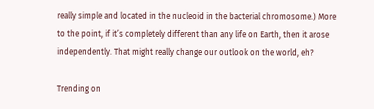really simple and located in the nucleoid in the bacterial chromosome.) More to the point, if it’s completely different than any life on Earth, then it arose independently. That might really change our outlook on the world, eh?

Trending on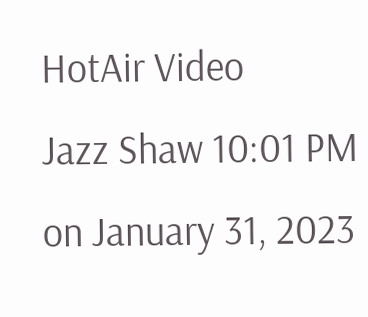HotAir Video
Jazz Shaw 10:01 PM on January 31, 2023